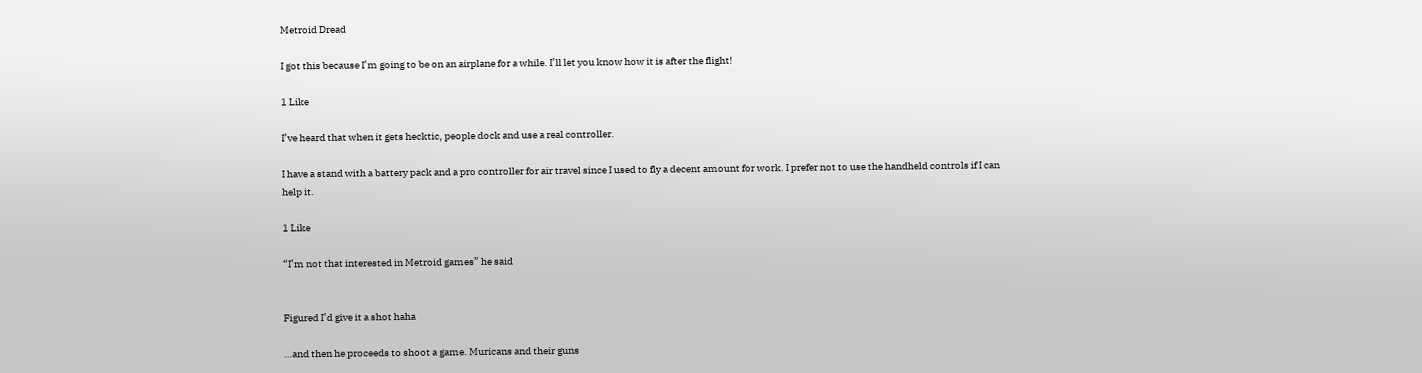Metroid Dread

I got this because I’m going to be on an airplane for a while. I’ll let you know how it is after the flight!

1 Like

I’ve heard that when it gets hecktic, people dock and use a real controller.

I have a stand with a battery pack and a pro controller for air travel since I used to fly a decent amount for work. I prefer not to use the handheld controls if I can help it.

1 Like

“I’m not that interested in Metroid games” he said


Figured I’d give it a shot haha

…and then he proceeds to shoot a game. Muricans and their guns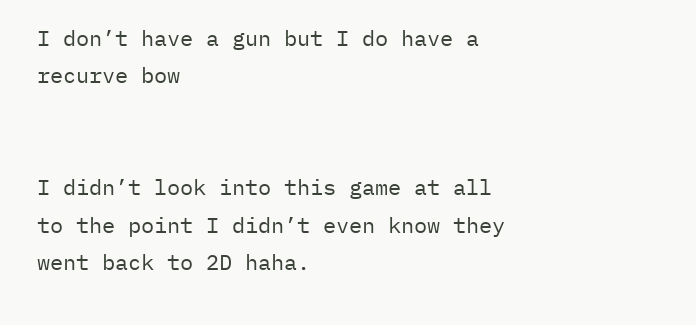I don’t have a gun but I do have a recurve bow


I didn’t look into this game at all to the point I didn’t even know they went back to 2D haha.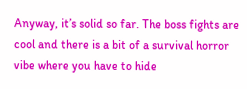Anyway, it’s solid so far. The boss fights are cool and there is a bit of a survival horror vibe where you have to hide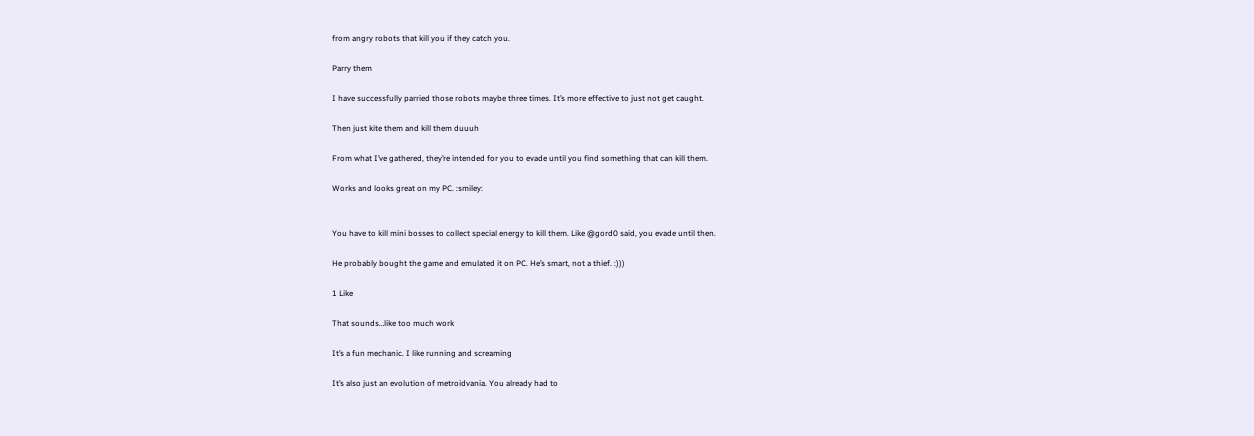from angry robots that kill you if they catch you.

Parry them

I have successfully parried those robots maybe three times. It’s more effective to just not get caught.

Then just kite them and kill them duuuh

From what I’ve gathered, they’re intended for you to evade until you find something that can kill them.

Works and looks great on my PC. :smiley:


You have to kill mini bosses to collect special energy to kill them. Like @gord0 said, you evade until then.

He probably bought the game and emulated it on PC. He’s smart, not a thief. :)))

1 Like

That sounds…like too much work

It’s a fun mechanic. I like running and screaming

It’s also just an evolution of metroidvania. You already had to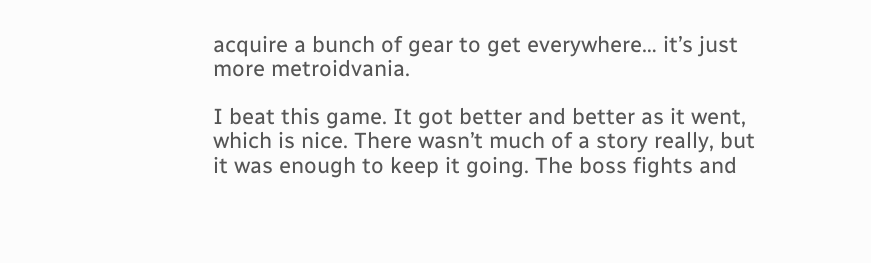acquire a bunch of gear to get everywhere… it’s just more metroidvania.

I beat this game. It got better and better as it went, which is nice. There wasn’t much of a story really, but it was enough to keep it going. The boss fights and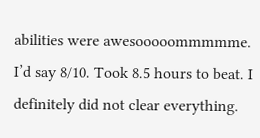abilities were awesooooommmmme. I’d say 8/10. Took 8.5 hours to beat. I definitely did not clear everything.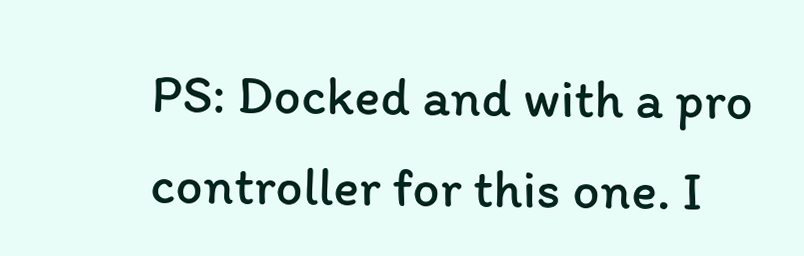PS: Docked and with a pro controller for this one. I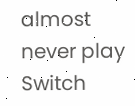almost never play Switch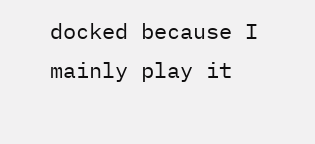docked because I mainly play it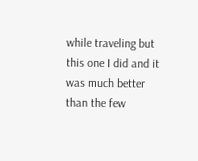while traveling but this one I did and it was much better than the few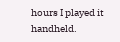hours I played it handheld.